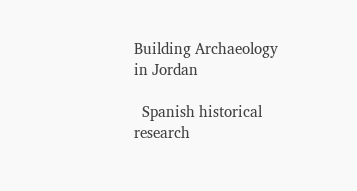Building Archaeology in Jordan

  Spanish historical research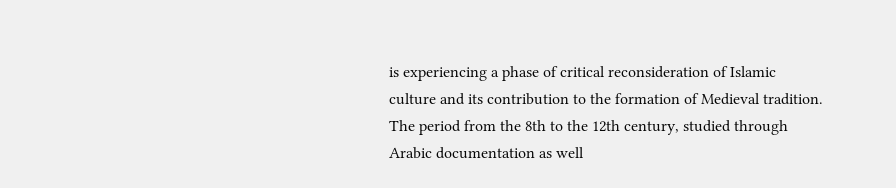is experiencing a phase of critical reconsideration of Islamic culture and its contribution to the formation of Medieval tradition. The period from the 8th to the 12th century, studied through Arabic documentation as well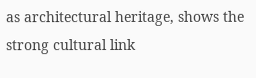as architectural heritage, shows the strong cultural link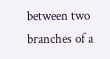between two branches of a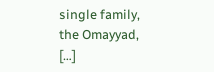single family, the Omayyad, […]